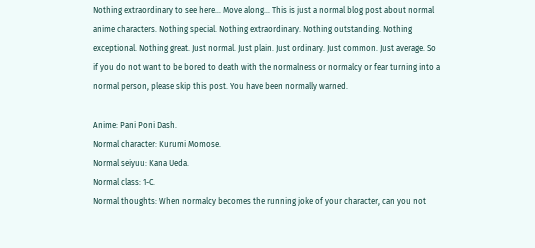Nothing extraordinary to see here… Move along… This is just a normal blog post about normal anime characters. Nothing special. Nothing extraordinary. Nothing outstanding. Nothing exceptional. Nothing great. Just normal. Just plain. Just ordinary. Just common. Just average. So if you do not want to be bored to death with the normalness or normalcy or fear turning into a normal person, please skip this post. You have been normally warned.

Anime: Pani Poni Dash.
Normal character: Kurumi Momose.
Normal seiyuu: Kana Ueda.
Normal class: 1-C.
Normal thoughts: When normalcy becomes the running joke of your character, can you not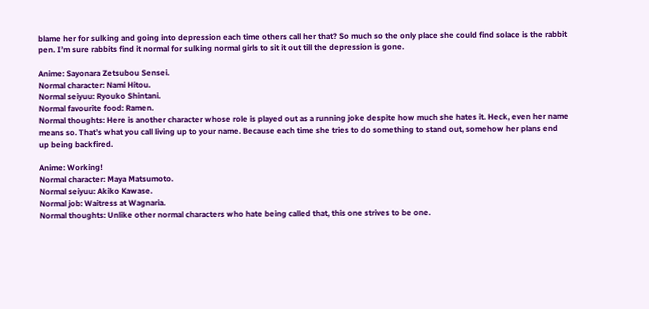blame her for sulking and going into depression each time others call her that? So much so the only place she could find solace is the rabbit pen. I’m sure rabbits find it normal for sulking normal girls to sit it out till the depression is gone.

Anime: Sayonara Zetsubou Sensei.
Normal character: Nami Hitou.
Normal seiyuu: Ryouko Shintani.
Normal favourite food: Ramen.
Normal thoughts: Here is another character whose role is played out as a running joke despite how much she hates it. Heck, even her name means so. That’s what you call living up to your name. Because each time she tries to do something to stand out, somehow her plans end up being backfired.

Anime: Working!
Normal character: Maya Matsumoto.
Normal seiyuu: Akiko Kawase.
Normal job: Waitress at Wagnaria.
Normal thoughts: Unlike other normal characters who hate being called that, this one strives to be one.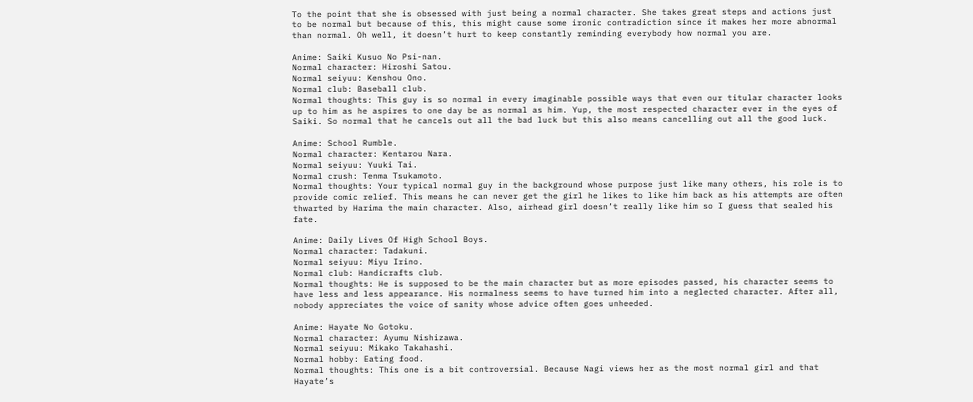To the point that she is obsessed with just being a normal character. She takes great steps and actions just to be normal but because of this, this might cause some ironic contradiction since it makes her more abnormal than normal. Oh well, it doesn’t hurt to keep constantly reminding everybody how normal you are.

Anime: Saiki Kusuo No Psi-nan.
Normal character: Hiroshi Satou.
Normal seiyuu: Kenshou Ono.
Normal club: Baseball club.
Normal thoughts: This guy is so normal in every imaginable possible ways that even our titular character looks up to him as he aspires to one day be as normal as him. Yup, the most respected character ever in the eyes of Saiki. So normal that he cancels out all the bad luck but this also means cancelling out all the good luck.

Anime: School Rumble.
Normal character: Kentarou Nara.
Normal seiyuu: Yuuki Tai.
Normal crush: Tenma Tsukamoto.
Normal thoughts: Your typical normal guy in the background whose purpose just like many others, his role is to provide comic relief. This means he can never get the girl he likes to like him back as his attempts are often thwarted by Harima the main character. Also, airhead girl doesn’t really like him so I guess that sealed his fate.

Anime: Daily Lives Of High School Boys.
Normal character: Tadakuni.
Normal seiyuu: Miyu Irino.
Normal club: Handicrafts club.
Normal thoughts: He is supposed to be the main character but as more episodes passed, his character seems to have less and less appearance. His normalness seems to have turned him into a neglected character. After all, nobody appreciates the voice of sanity whose advice often goes unheeded.

Anime: Hayate No Gotoku.
Normal character: Ayumu Nishizawa.
Normal seiyuu: Mikako Takahashi.
Normal hobby: Eating food.
Normal thoughts: This one is a bit controversial. Because Nagi views her as the most normal girl and that Hayate’s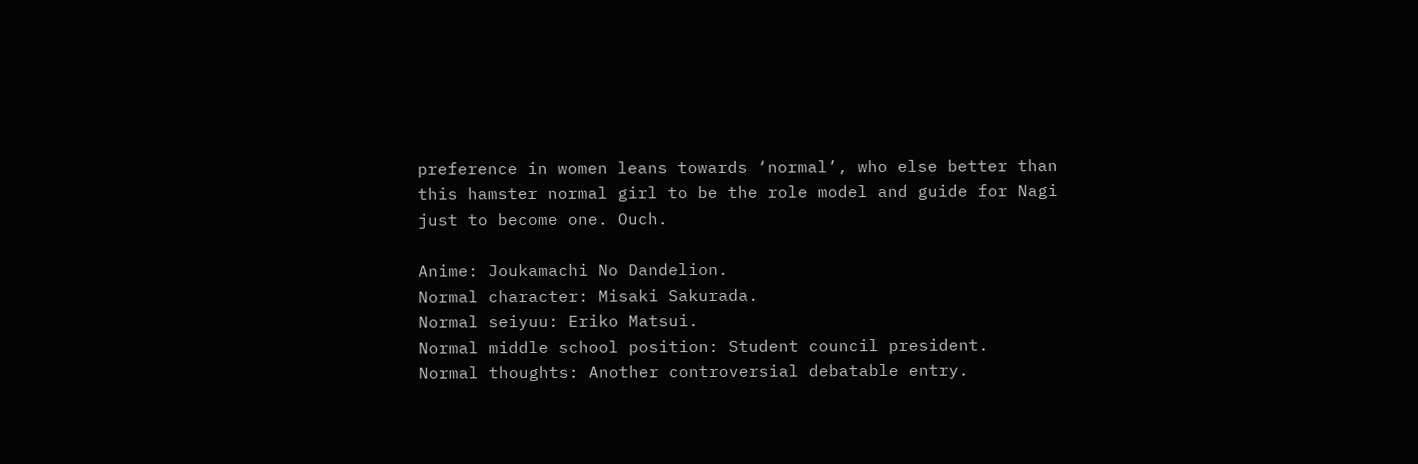preference in women leans towards ‘normal’, who else better than this hamster normal girl to be the role model and guide for Nagi just to become one. Ouch.

Anime: Joukamachi No Dandelion.
Normal character: Misaki Sakurada.
Normal seiyuu: Eriko Matsui.
Normal middle school position: Student council president.
Normal thoughts: Another controversial debatable entry.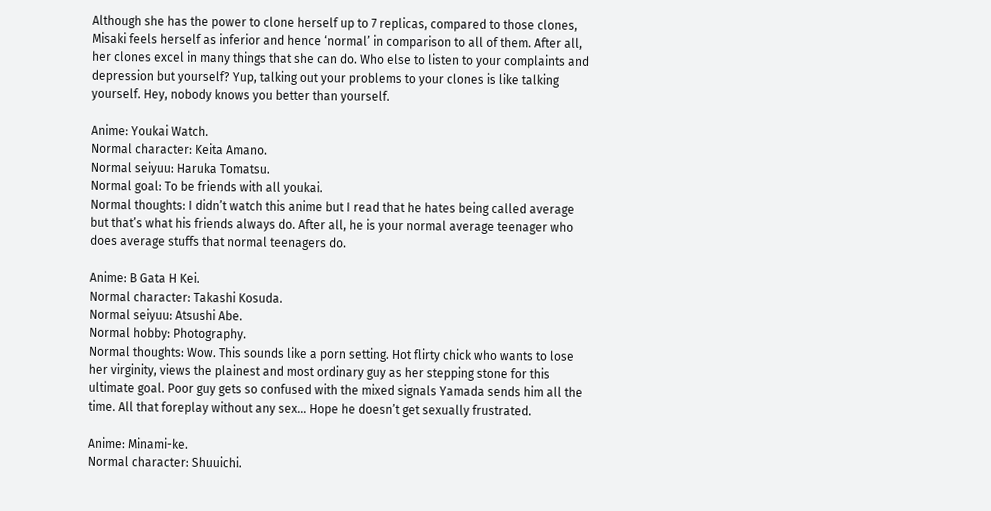Although she has the power to clone herself up to 7 replicas, compared to those clones, Misaki feels herself as inferior and hence ‘normal’ in comparison to all of them. After all, her clones excel in many things that she can do. Who else to listen to your complaints and depression but yourself? Yup, talking out your problems to your clones is like talking yourself. Hey, nobody knows you better than yourself.

Anime: Youkai Watch.
Normal character: Keita Amano.
Normal seiyuu: Haruka Tomatsu.
Normal goal: To be friends with all youkai.
Normal thoughts: I didn’t watch this anime but I read that he hates being called average but that’s what his friends always do. After all, he is your normal average teenager who does average stuffs that normal teenagers do.

Anime: B Gata H Kei.
Normal character: Takashi Kosuda.
Normal seiyuu: Atsushi Abe.
Normal hobby: Photography.
Normal thoughts: Wow. This sounds like a porn setting. Hot flirty chick who wants to lose her virginity, views the plainest and most ordinary guy as her stepping stone for this ultimate goal. Poor guy gets so confused with the mixed signals Yamada sends him all the time. All that foreplay without any sex… Hope he doesn’t get sexually frustrated.

Anime: Minami-ke.
Normal character: Shuuichi.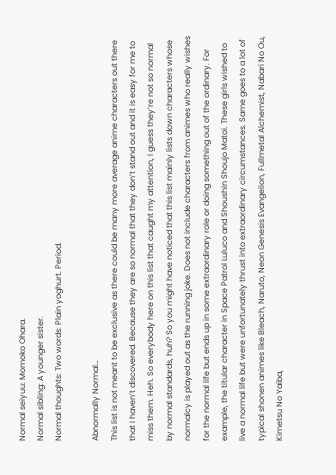Normal seiyuu: Momoko Ohara.
Normal sibling: A younger sister.
Normal thoughts: Two words: Plain yoghurt. Period.

Abnormally Normal…
This list is not meant to be exclusive as there could be many more average anime characters out there that I haven’t discovered. Because they are so normal that they don’t stand out and it is easy for me to miss them. Heh. So everybody here on this list that caught my attention, I guess they’re not so normal by normal standards, huh? So you might have noticed that this list mainly lists down characters whose normalcy is played out as the running joke. Does not include characters from animes who really wishes for the normal life but ends up in some extraordinary role or doing something out of the ordinary. For example, the titular character in Space Patrol Luluco and Shoushin Shoujo Matoi. These girls wished to live a normal life but were unfortunately thrust into extraordinary circumstances. Same goes to a lot of typical shonen animes like Bleach, Naruto, Neon Genesis Evangelion, Fullmetal Alchemist, Nabari No Ou, Kimetsu No Yaiba,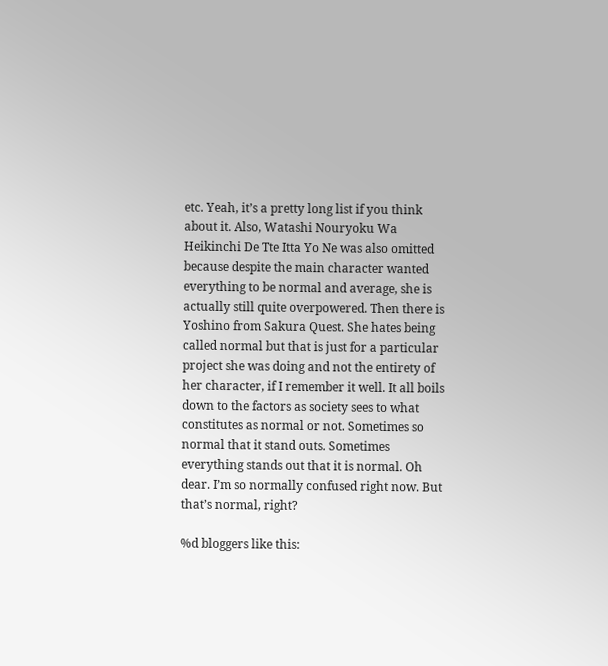etc. Yeah, it’s a pretty long list if you think about it. Also, Watashi Nouryoku Wa Heikinchi De Tte Itta Yo Ne was also omitted because despite the main character wanted everything to be normal and average, she is actually still quite overpowered. Then there is Yoshino from Sakura Quest. She hates being called normal but that is just for a particular project she was doing and not the entirety of her character, if I remember it well. It all boils down to the factors as society sees to what constitutes as normal or not. Sometimes so normal that it stand outs. Sometimes everything stands out that it is normal. Oh dear. I’m so normally confused right now. But that’s normal, right?

%d bloggers like this: